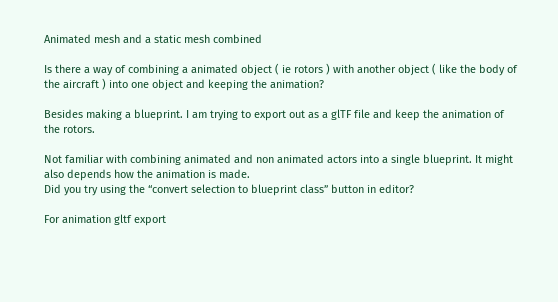Animated mesh and a static mesh combined

Is there a way of combining a animated object ( ie rotors ) with another object ( like the body of the aircraft ) into one object and keeping the animation?

Besides making a blueprint. I am trying to export out as a glTF file and keep the animation of the rotors.

Not familiar with combining animated and non animated actors into a single blueprint. It might also depends how the animation is made.
Did you try using the “convert selection to blueprint class” button in editor?

For animation gltf export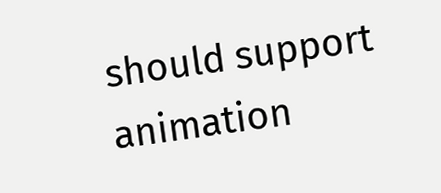should support animation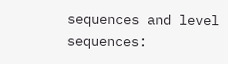sequences and level sequences: